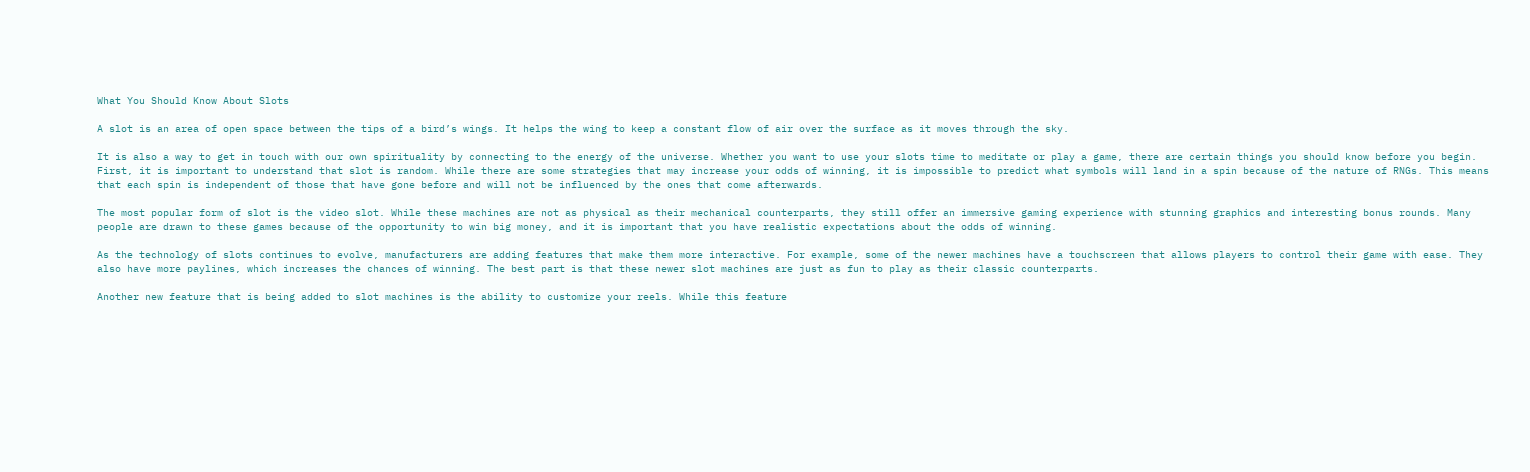What You Should Know About Slots

A slot is an area of open space between the tips of a bird’s wings. It helps the wing to keep a constant flow of air over the surface as it moves through the sky.

It is also a way to get in touch with our own spirituality by connecting to the energy of the universe. Whether you want to use your slots time to meditate or play a game, there are certain things you should know before you begin. First, it is important to understand that slot is random. While there are some strategies that may increase your odds of winning, it is impossible to predict what symbols will land in a spin because of the nature of RNGs. This means that each spin is independent of those that have gone before and will not be influenced by the ones that come afterwards.

The most popular form of slot is the video slot. While these machines are not as physical as their mechanical counterparts, they still offer an immersive gaming experience with stunning graphics and interesting bonus rounds. Many people are drawn to these games because of the opportunity to win big money, and it is important that you have realistic expectations about the odds of winning.

As the technology of slots continues to evolve, manufacturers are adding features that make them more interactive. For example, some of the newer machines have a touchscreen that allows players to control their game with ease. They also have more paylines, which increases the chances of winning. The best part is that these newer slot machines are just as fun to play as their classic counterparts.

Another new feature that is being added to slot machines is the ability to customize your reels. While this feature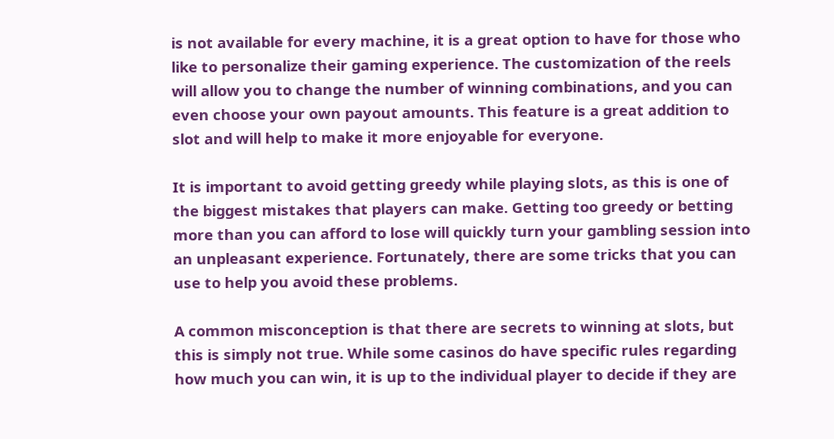is not available for every machine, it is a great option to have for those who like to personalize their gaming experience. The customization of the reels will allow you to change the number of winning combinations, and you can even choose your own payout amounts. This feature is a great addition to slot and will help to make it more enjoyable for everyone.

It is important to avoid getting greedy while playing slots, as this is one of the biggest mistakes that players can make. Getting too greedy or betting more than you can afford to lose will quickly turn your gambling session into an unpleasant experience. Fortunately, there are some tricks that you can use to help you avoid these problems.

A common misconception is that there are secrets to winning at slots, but this is simply not true. While some casinos do have specific rules regarding how much you can win, it is up to the individual player to decide if they are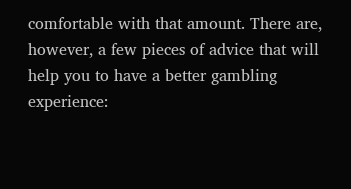comfortable with that amount. There are, however, a few pieces of advice that will help you to have a better gambling experience: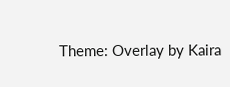Theme: Overlay by Kaira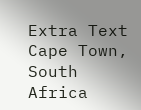Extra Text
Cape Town, South Africa